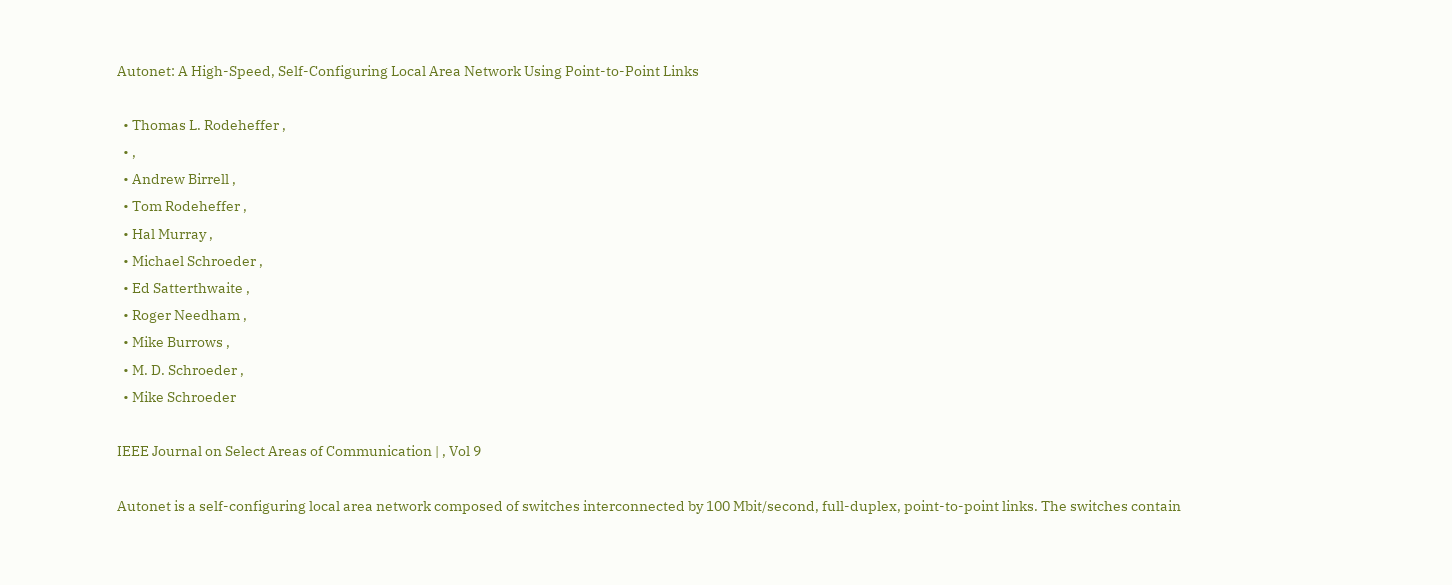Autonet: A High-Speed, Self-Configuring Local Area Network Using Point-to-Point Links

  • Thomas L. Rodeheffer ,
  • ,
  • Andrew Birrell ,
  • Tom Rodeheffer ,
  • Hal Murray ,
  • Michael Schroeder ,
  • Ed Satterthwaite ,
  • Roger Needham ,
  • Mike Burrows ,
  • M. D. Schroeder ,
  • Mike Schroeder

IEEE Journal on Select Areas of Communication | , Vol 9

Autonet is a self-configuring local area network composed of switches interconnected by 100 Mbit/second, full-duplex, point-to-point links. The switches contain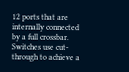12 ports that are internally connected by a full crossbar. Switches use cut-through to achieve a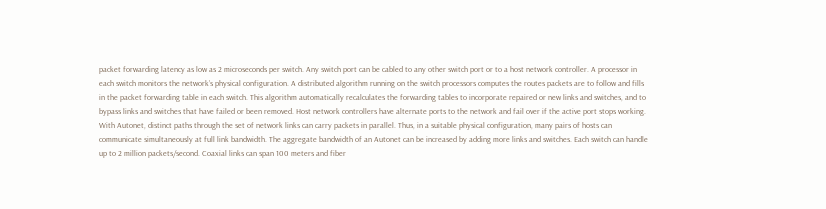packet forwarding latency as low as 2 microseconds per switch. Any switch port can be cabled to any other switch port or to a host network controller. A processor in each switch monitors the network’s physical configuration. A distributed algorithm running on the switch processors computes the routes packets are to follow and fills in the packet forwarding table in each switch. This algorithm automatically recalculates the forwarding tables to incorporate repaired or new links and switches, and to bypass links and switches that have failed or been removed. Host network controllers have alternate ports to the network and fail over if the active port stops working. With Autonet, distinct paths through the set of network links can carry packets in parallel. Thus, in a suitable physical configuration, many pairs of hosts can communicate simultaneously at full link bandwidth. The aggregate bandwidth of an Autonet can be increased by adding more links and switches. Each switch can handle up to 2 million packets/second. Coaxial links can span 100 meters and fiber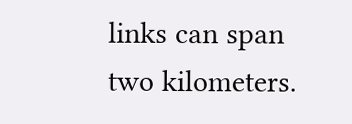links can span two kilometers.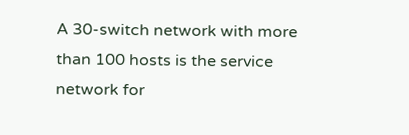A 30-switch network with more than 100 hosts is the service network for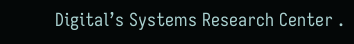Digital’s Systems Research Center .